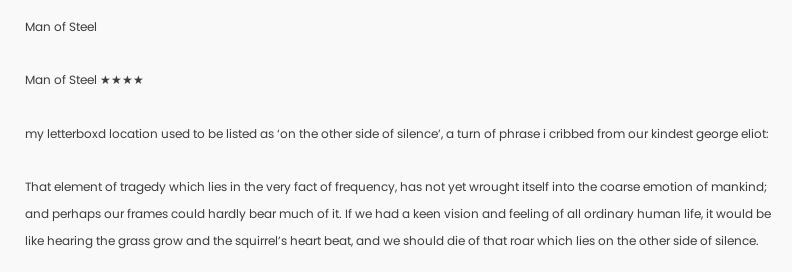Man of Steel

Man of Steel ★★★★

my letterboxd location used to be listed as ‘on the other side of silence’, a turn of phrase i cribbed from our kindest george eliot:

That element of tragedy which lies in the very fact of frequency, has not yet wrought itself into the coarse emotion of mankind; and perhaps our frames could hardly bear much of it. If we had a keen vision and feeling of all ordinary human life, it would be like hearing the grass grow and the squirrel’s heart beat, and we should die of that roar which lies on the other side of silence.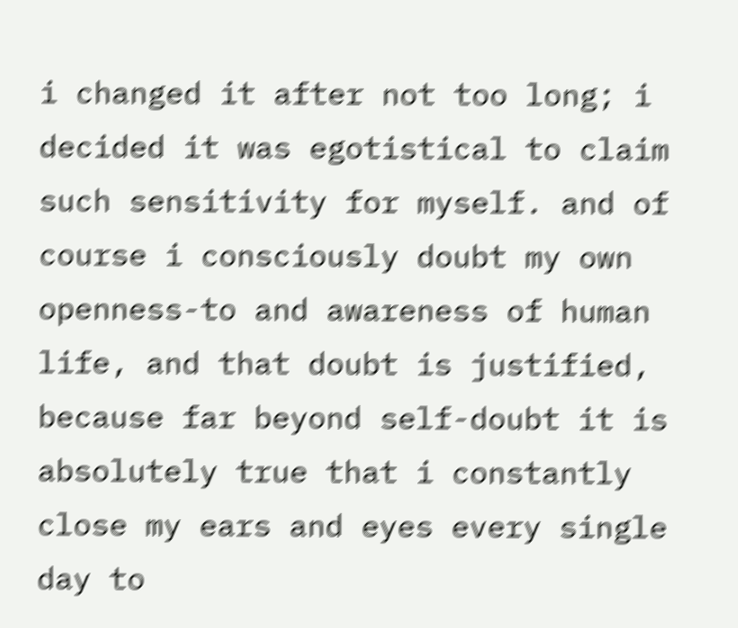i changed it after not too long; i decided it was egotistical to claim such sensitivity for myself. and of course i consciously doubt my own openness-to and awareness of human life, and that doubt is justified, because far beyond self-doubt it is absolutely true that i constantly close my ears and eyes every single day to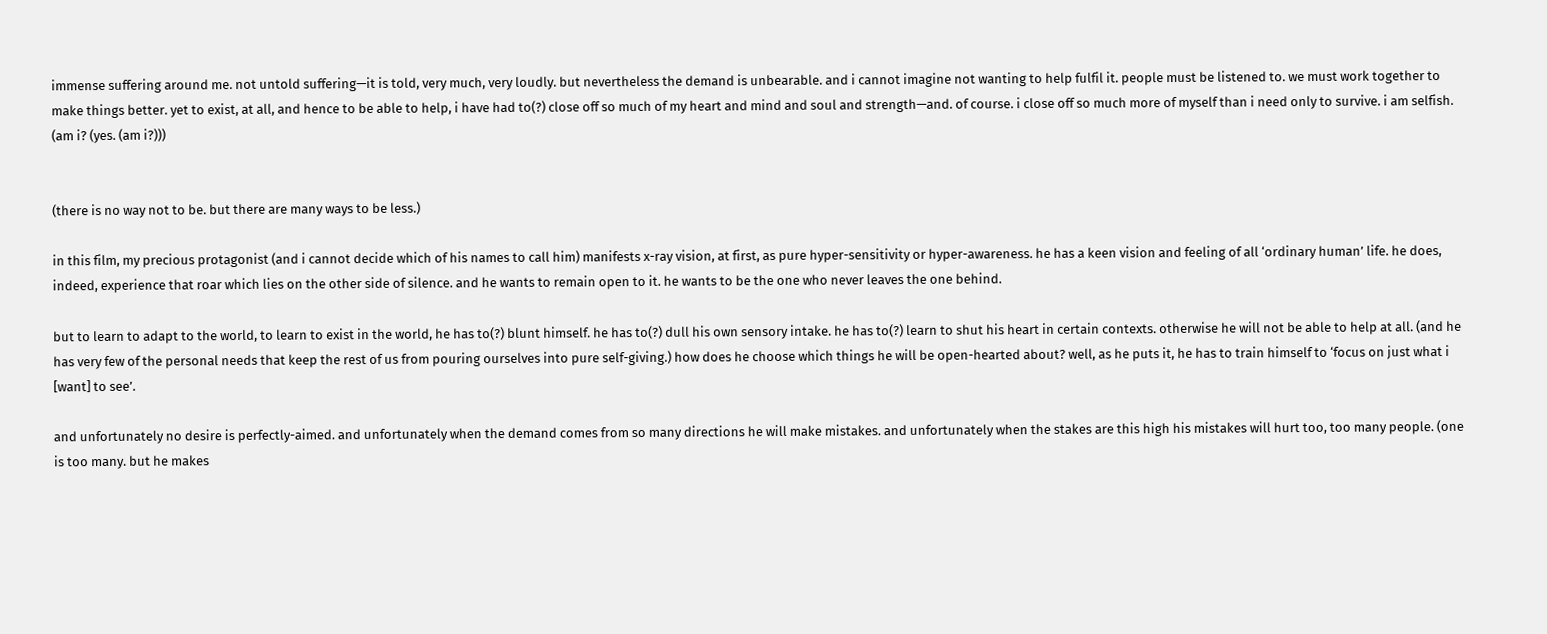immense suffering around me. not untold suffering—it is told, very much, very loudly. but nevertheless the demand is unbearable. and i cannot imagine not wanting to help fulfil it. people must be listened to. we must work together to make things better. yet to exist, at all, and hence to be able to help, i have had to(?) close off so much of my heart and mind and soul and strength—and. of course. i close off so much more of myself than i need only to survive. i am selfish. (am i? (yes. (am i?)))


(there is no way not to be. but there are many ways to be less.)

in this film, my precious protagonist (and i cannot decide which of his names to call him) manifests x-ray vision, at first, as pure hyper-sensitivity or hyper-awareness. he has a keen vision and feeling of all ‘ordinary human’ life. he does, indeed, experience that roar which lies on the other side of silence. and he wants to remain open to it. he wants to be the one who never leaves the one behind.

but to learn to adapt to the world, to learn to exist in the world, he has to(?) blunt himself. he has to(?) dull his own sensory intake. he has to(?) learn to shut his heart in certain contexts. otherwise he will not be able to help at all. (and he has very few of the personal needs that keep the rest of us from pouring ourselves into pure self-giving.) how does he choose which things he will be open-hearted about? well, as he puts it, he has to train himself to ‘focus on just what i [want] to see’.

and unfortunately no desire is perfectly-aimed. and unfortunately when the demand comes from so many directions he will make mistakes. and unfortunately when the stakes are this high his mistakes will hurt too, too many people. (one is too many. but he makes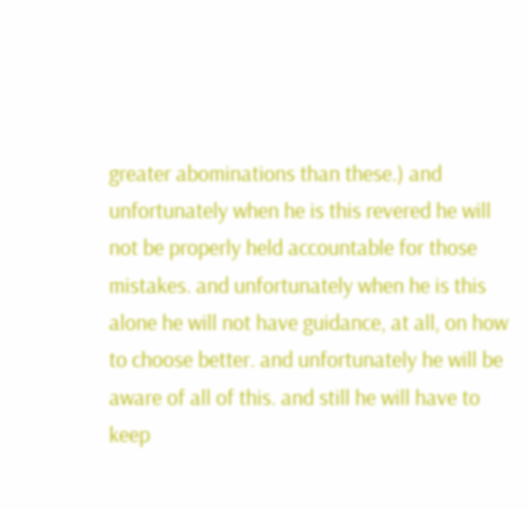greater abominations than these.) and unfortunately when he is this revered he will not be properly held accountable for those mistakes. and unfortunately when he is this alone he will not have guidance, at all, on how to choose better. and unfortunately he will be aware of all of this. and still he will have to keep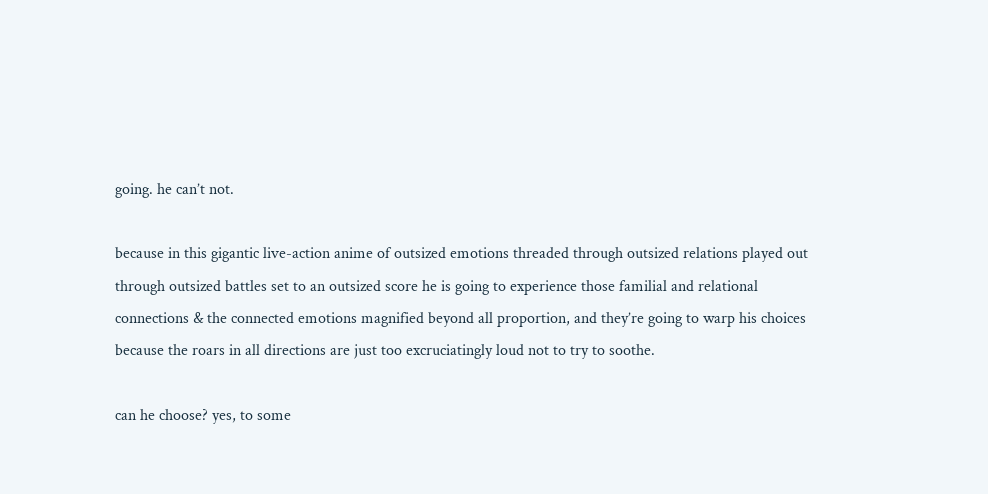going. he can’t not.

because in this gigantic live-action anime of outsized emotions threaded through outsized relations played out through outsized battles set to an outsized score he is going to experience those familial and relational connections & the connected emotions magnified beyond all proportion, and they’re going to warp his choices because the roars in all directions are just too excruciatingly loud not to try to soothe.

can he choose? yes, to some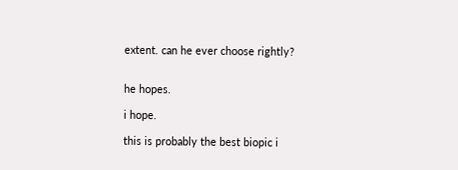extent. can he ever choose rightly?


he hopes.

i hope.

this is probably the best biopic i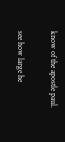know of the apostle paul.

see how large he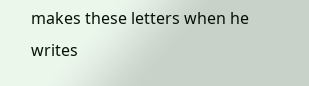makes these letters when he writes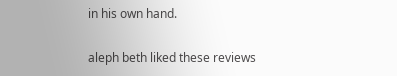in his own hand.

aleph beth liked these reviews